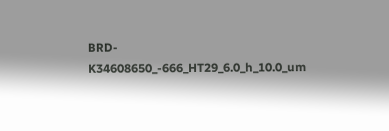BRD-K34608650_-666_HT29_6.0_h_10.0_um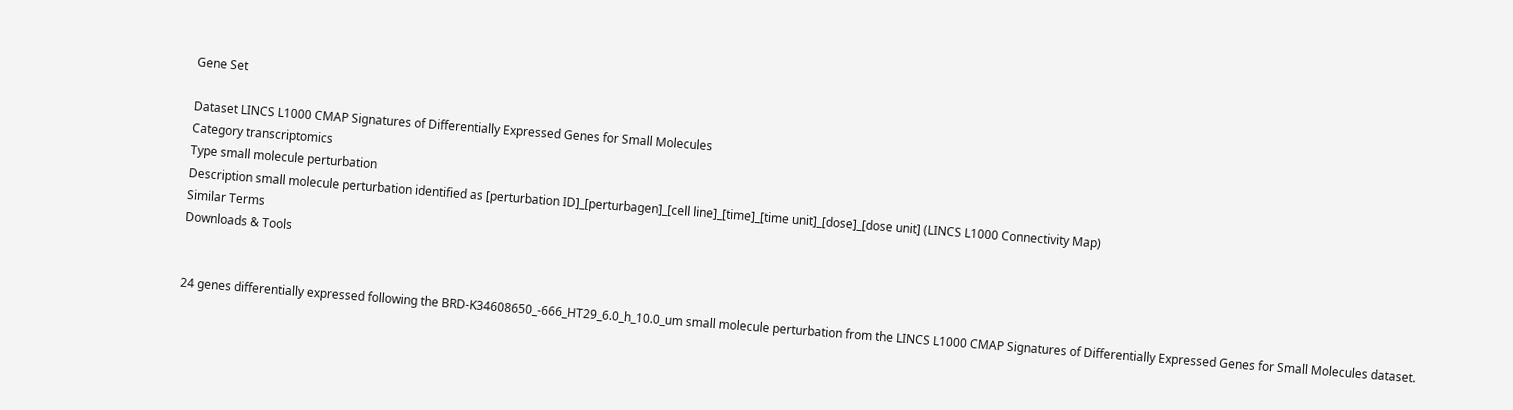Gene Set

Dataset LINCS L1000 CMAP Signatures of Differentially Expressed Genes for Small Molecules
Category transcriptomics
Type small molecule perturbation
Description small molecule perturbation identified as [perturbation ID]_[perturbagen]_[cell line]_[time]_[time unit]_[dose]_[dose unit] (LINCS L1000 Connectivity Map)
Similar Terms
Downloads & Tools


24 genes differentially expressed following the BRD-K34608650_-666_HT29_6.0_h_10.0_um small molecule perturbation from the LINCS L1000 CMAP Signatures of Differentially Expressed Genes for Small Molecules dataset.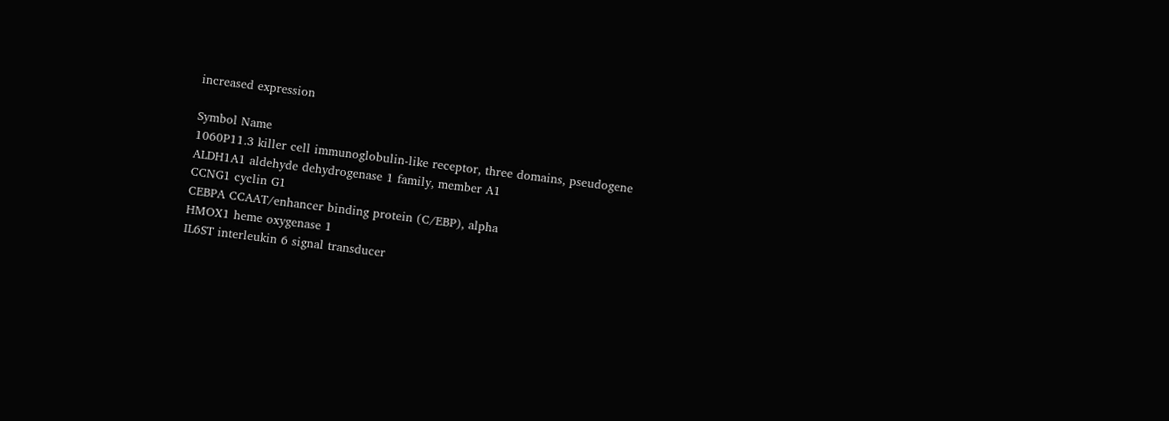increased expression

Symbol Name
1060P11.3 killer cell immunoglobulin-like receptor, three domains, pseudogene
ALDH1A1 aldehyde dehydrogenase 1 family, member A1
CCNG1 cyclin G1
CEBPA CCAAT/enhancer binding protein (C/EBP), alpha
HMOX1 heme oxygenase 1
IL6ST interleukin 6 signal transducer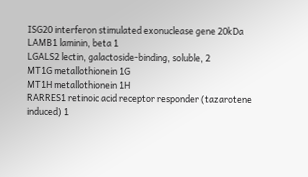ISG20 interferon stimulated exonuclease gene 20kDa
LAMB1 laminin, beta 1
LGALS2 lectin, galactoside-binding, soluble, 2
MT1G metallothionein 1G
MT1H metallothionein 1H
RARRES1 retinoic acid receptor responder (tazarotene induced) 1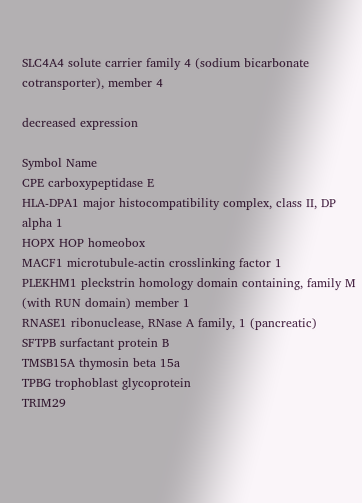SLC4A4 solute carrier family 4 (sodium bicarbonate cotransporter), member 4

decreased expression

Symbol Name
CPE carboxypeptidase E
HLA-DPA1 major histocompatibility complex, class II, DP alpha 1
HOPX HOP homeobox
MACF1 microtubule-actin crosslinking factor 1
PLEKHM1 pleckstrin homology domain containing, family M (with RUN domain) member 1
RNASE1 ribonuclease, RNase A family, 1 (pancreatic)
SFTPB surfactant protein B
TMSB15A thymosin beta 15a
TPBG trophoblast glycoprotein
TRIM29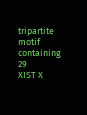tripartite motif containing 29
XIST X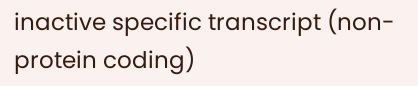inactive specific transcript (non-protein coding)